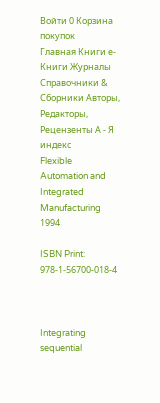Войти 0 Корзина покупок
Главная Книги е-Книги Журналы Справочники & Сборники Авторы, Редакторы, Рецензенты А - Я индекс
Flexible Automation and Integrated Manufacturing 1994

ISBN Print: 978-1-56700-018-4



Integrating sequential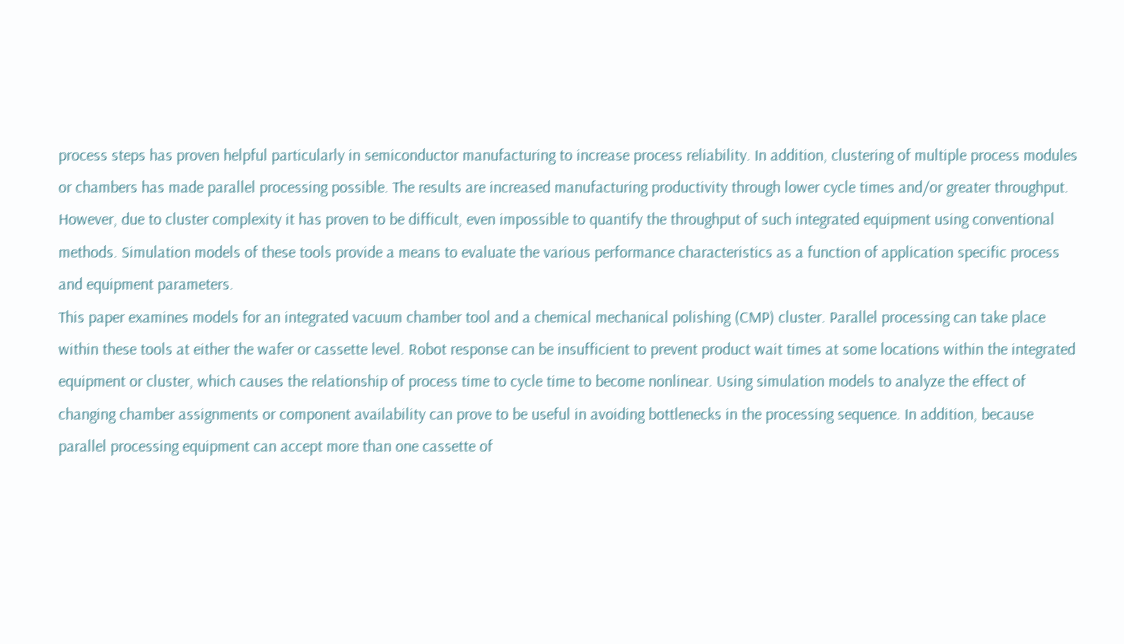process steps has proven helpful particularly in semiconductor manufacturing to increase process reliability. In addition, clustering of multiple process modules or chambers has made parallel processing possible. The results are increased manufacturing productivity through lower cycle times and/or greater throughput. However, due to cluster complexity it has proven to be difficult, even impossible to quantify the throughput of such integrated equipment using conventional methods. Simulation models of these tools provide a means to evaluate the various performance characteristics as a function of application specific process and equipment parameters.
This paper examines models for an integrated vacuum chamber tool and a chemical mechanical polishing (CMP) cluster. Parallel processing can take place within these tools at either the wafer or cassette level. Robot response can be insufficient to prevent product wait times at some locations within the integrated equipment or cluster, which causes the relationship of process time to cycle time to become nonlinear. Using simulation models to analyze the effect of changing chamber assignments or component availability can prove to be useful in avoiding bottlenecks in the processing sequence. In addition, because parallel processing equipment can accept more than one cassette of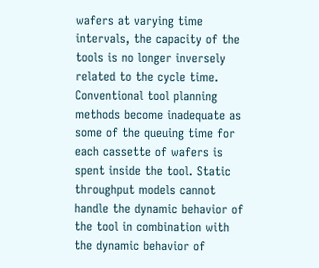wafers at varying time intervals, the capacity of the tools is no longer inversely related to the cycle time. Conventional tool planning methods become inadequate as some of the queuing time for each cassette of wafers is spent inside the tool. Static throughput models cannot handle the dynamic behavior of the tool in combination with the dynamic behavior of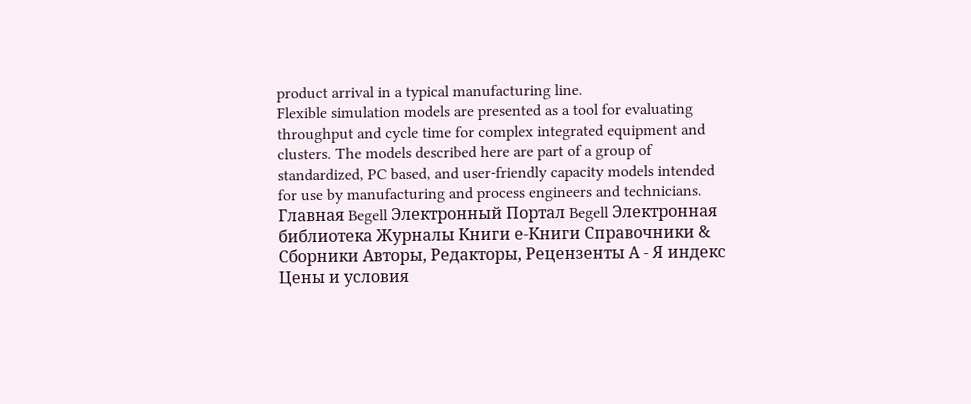product arrival in a typical manufacturing line.
Flexible simulation models are presented as a tool for evaluating throughput and cycle time for complex integrated equipment and clusters. The models described here are part of a group of standardized, PC based, and user-friendly capacity models intended for use by manufacturing and process engineers and technicians.
Главная Begell Электронный Портал Begell Электронная библиотека Журналы Книги е-Книги Справочники & Сборники Авторы, Редакторы, Рецензенты А - Я индекс Цены и условия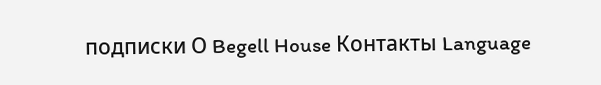подписки О Begell House Контакты Language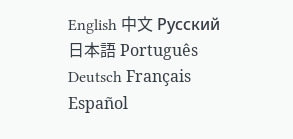English 中文 Русский 日本語 Português Deutsch Français Español